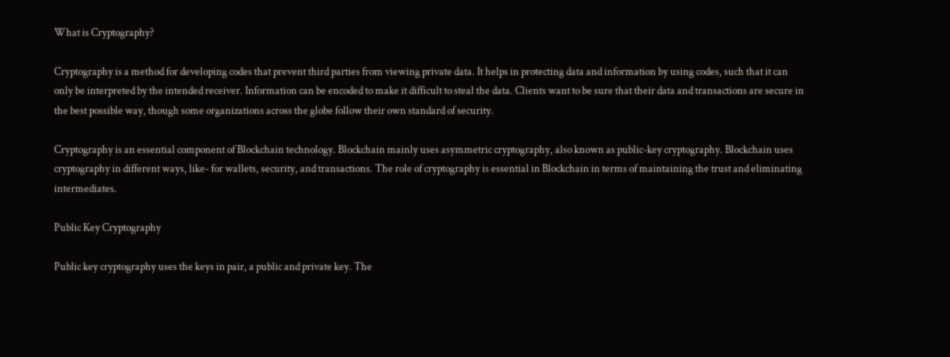What is Cryptography?

Cryptography is a method for developing codes that prevent third parties from viewing private data. It helps in protecting data and information by using codes, such that it can only be interpreted by the intended receiver. Information can be encoded to make it difficult to steal the data. Clients want to be sure that their data and transactions are secure in the best possible way, though some organizations across the globe follow their own standard of security.

Cryptography is an essential component of Blockchain technology. Blockchain mainly uses asymmetric cryptography, also known as public-key cryptography. Blockchain uses cryptography in different ways, like- for wallets, security, and transactions. The role of cryptography is essential in Blockchain in terms of maintaining the trust and eliminating intermediates.

Public Key Cryptography

Public key cryptography uses the keys in pair, a public and private key. The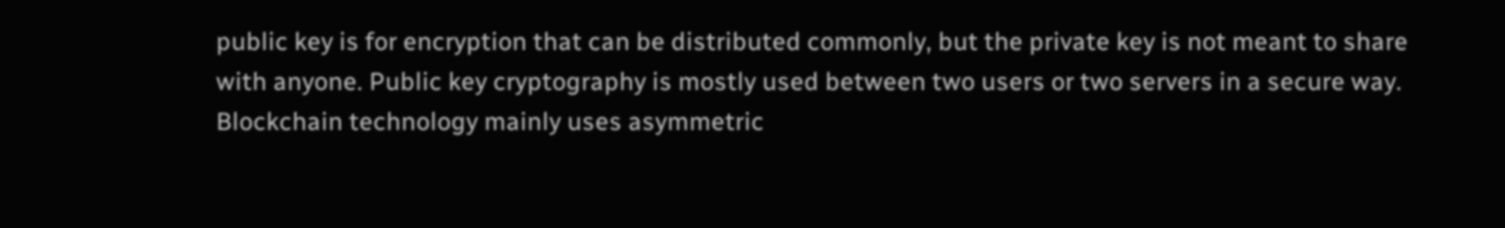public key is for encryption that can be distributed commonly, but the private key is not meant to share with anyone. Public key cryptography is mostly used between two users or two servers in a secure way. Blockchain technology mainly uses asymmetric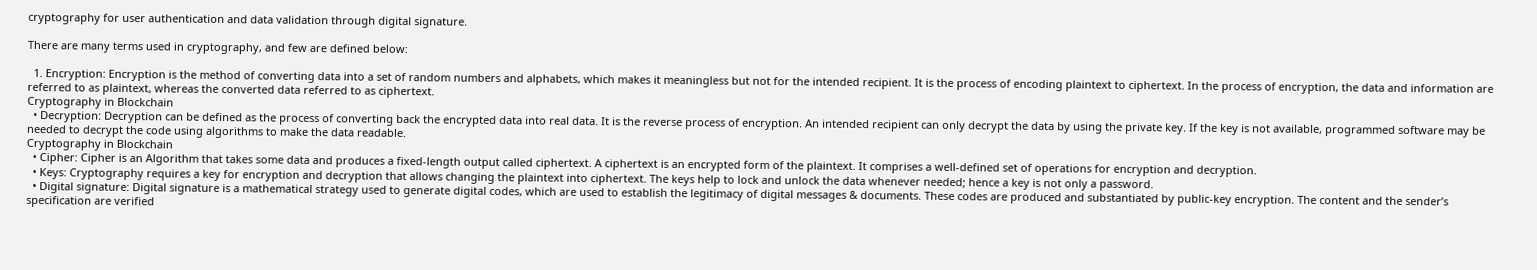cryptography for user authentication and data validation through digital signature.

There are many terms used in cryptography, and few are defined below:

  1. Encryption: Encryption is the method of converting data into a set of random numbers and alphabets, which makes it meaningless but not for the intended recipient. It is the process of encoding plaintext to ciphertext. In the process of encryption, the data and information are referred to as plaintext, whereas the converted data referred to as ciphertext.
Cryptography in Blockchain
  • Decryption: Decryption can be defined as the process of converting back the encrypted data into real data. It is the reverse process of encryption. An intended recipient can only decrypt the data by using the private key. If the key is not available, programmed software may be needed to decrypt the code using algorithms to make the data readable.
Cryptography in Blockchain
  • Cipher: Cipher is an Algorithm that takes some data and produces a fixed-length output called ciphertext. A ciphertext is an encrypted form of the plaintext. It comprises a well-defined set of operations for encryption and decryption.
  • Keys: Cryptography requires a key for encryption and decryption that allows changing the plaintext into ciphertext. The keys help to lock and unlock the data whenever needed; hence a key is not only a password.
  • Digital signature: Digital signature is a mathematical strategy used to generate digital codes, which are used to establish the legitimacy of digital messages & documents. These codes are produced and substantiated by public-key encryption. The content and the sender’s specification are verified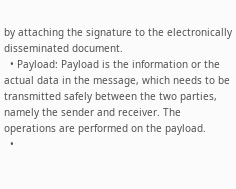by attaching the signature to the electronically disseminated document.
  • Payload: Payload is the information or the actual data in the message, which needs to be transmitted safely between the two parties, namely the sender and receiver. The operations are performed on the payload.
  •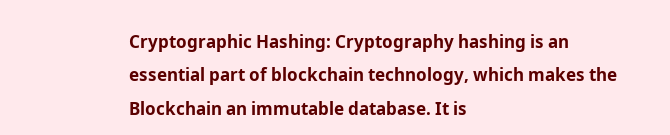Cryptographic Hashing: Cryptography hashing is an essential part of blockchain technology, which makes the Blockchain an immutable database. It is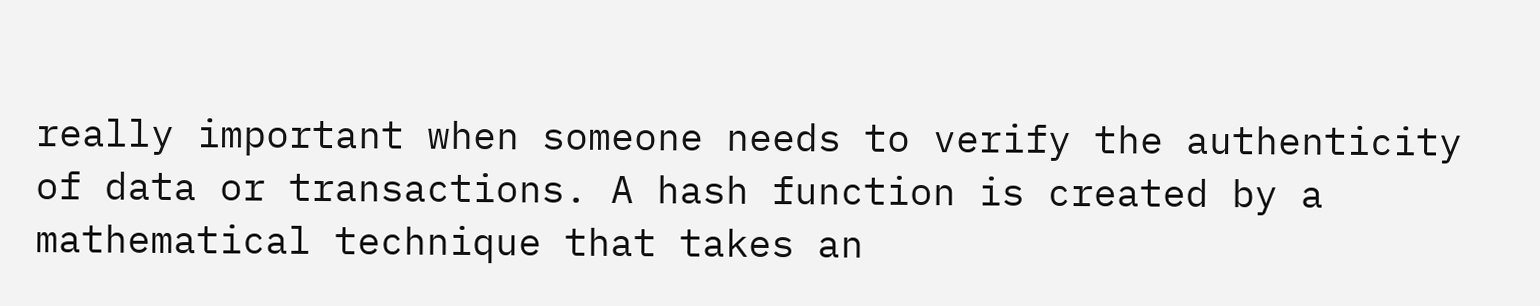really important when someone needs to verify the authenticity of data or transactions. A hash function is created by a mathematical technique that takes an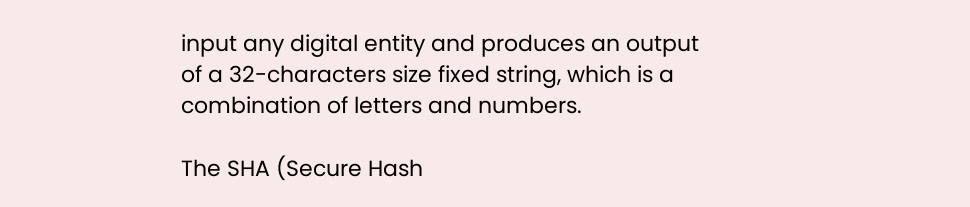input any digital entity and produces an output of a 32-characters size fixed string, which is a combination of letters and numbers.

The SHA (Secure Hash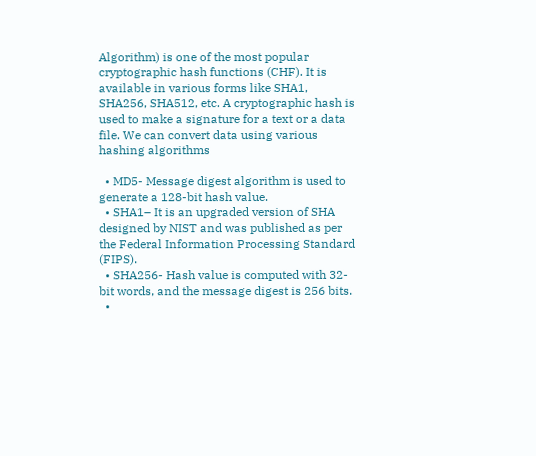Algorithm) is one of the most popular cryptographic hash functions (CHF). It is available in various forms like SHA1, SHA256, SHA512, etc. A cryptographic hash is used to make a signature for a text or a data file. We can convert data using various hashing algorithms

  • MD5- Message digest algorithm is used to generate a 128-bit hash value.
  • SHA1– It is an upgraded version of SHA designed by NIST and was published as per the Federal Information Processing Standard (FIPS).
  • SHA256- Hash value is computed with 32-bit words, and the message digest is 256 bits.
  •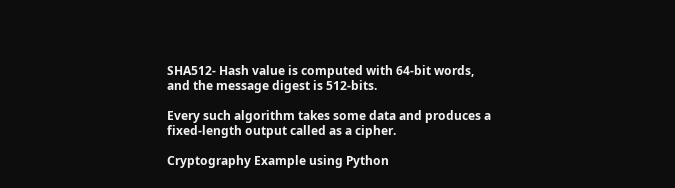SHA512- Hash value is computed with 64-bit words, and the message digest is 512-bits.

Every such algorithm takes some data and produces a fixed-length output called as a cipher.

Cryptography Example using Python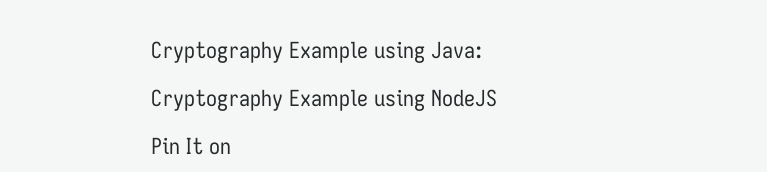Cryptography Example using Java:

Cryptography Example using NodeJS

Pin It on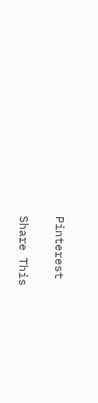Pinterest

Share This